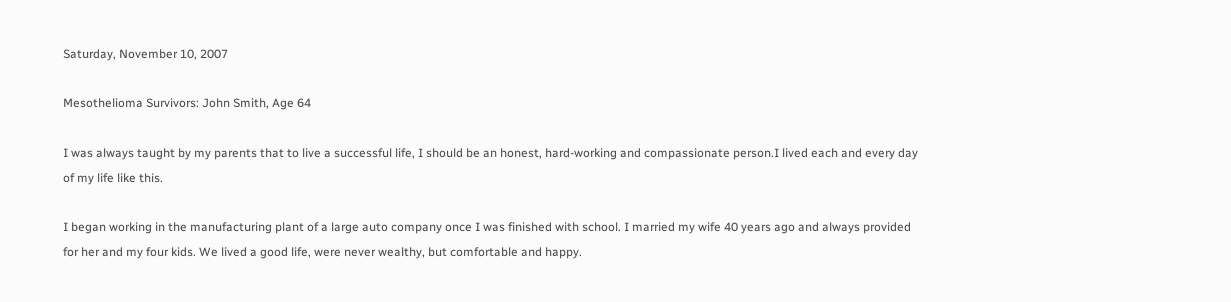Saturday, November 10, 2007

Mesothelioma Survivors: John Smith, Age 64

I was always taught by my parents that to live a successful life, I should be an honest, hard-working and compassionate person.I lived each and every day of my life like this.

I began working in the manufacturing plant of a large auto company once I was finished with school. I married my wife 40 years ago and always provided for her and my four kids. We lived a good life, were never wealthy, but comfortable and happy.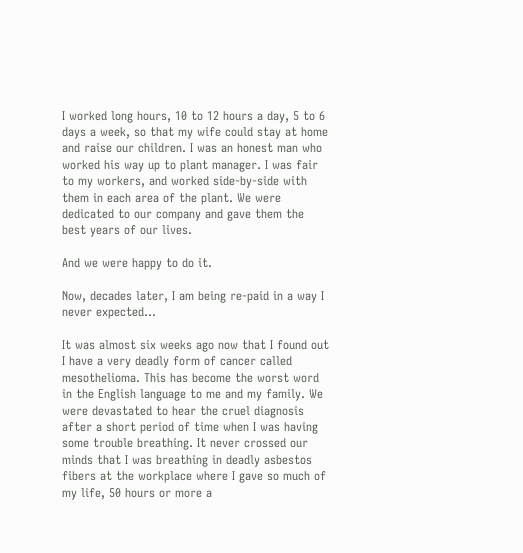I worked long hours, 10 to 12 hours a day, 5 to 6 days a week, so that my wife could stay at home and raise our children. I was an honest man who worked his way up to plant manager. I was fair to my workers, and worked side-by-side with them in each area of the plant. We were dedicated to our company and gave them the best years of our lives.

And we were happy to do it.

Now, decades later, I am being re-paid in a way I never expected…

It was almost six weeks ago now that I found out I have a very deadly form of cancer called mesothelioma. This has become the worst word in the English language to me and my family. We were devastated to hear the cruel diagnosis after a short period of time when I was having some trouble breathing. It never crossed our minds that I was breathing in deadly asbestos fibers at the workplace where I gave so much of my life, 50 hours or more a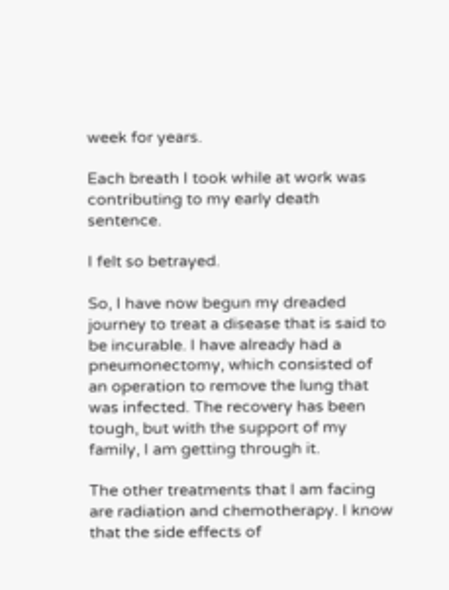week for years.

Each breath I took while at work was contributing to my early death sentence.

I felt so betrayed.

So, I have now begun my dreaded journey to treat a disease that is said to be incurable. I have already had a pneumonectomy, which consisted of an operation to remove the lung that was infected. The recovery has been tough, but with the support of my family, I am getting through it.

The other treatments that I am facing are radiation and chemotherapy. I know that the side effects of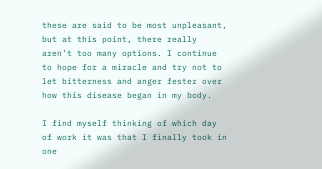these are said to be most unpleasant, but at this point, there really aren’t too many options. I continue to hope for a miracle and try not to let bitterness and anger fester over how this disease began in my body.

I find myself thinking of which day of work it was that I finally took in one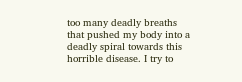too many deadly breaths that pushed my body into a deadly spiral towards this horrible disease. I try to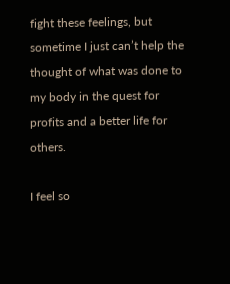fight these feelings, but sometime I just can’t help the thought of what was done to my body in the quest for profits and a better life for others.

I feel so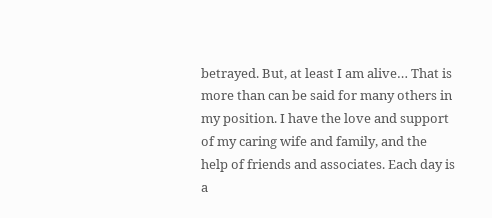betrayed. But, at least I am alive… That is more than can be said for many others in my position. I have the love and support of my caring wife and family, and the help of friends and associates. Each day is a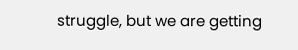struggle, but we are getting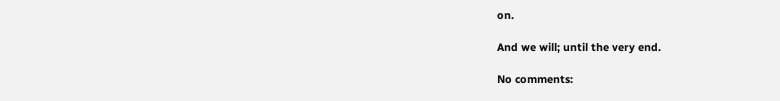on.

And we will; until the very end.

No comments: